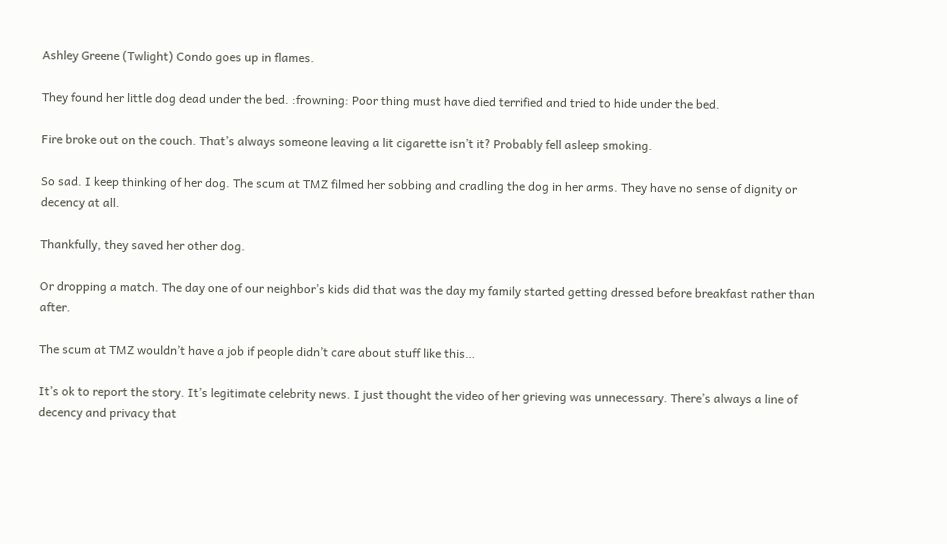Ashley Greene (Twlight) Condo goes up in flames.

They found her little dog dead under the bed. :frowning: Poor thing must have died terrified and tried to hide under the bed.

Fire broke out on the couch. That’s always someone leaving a lit cigarette isn’t it? Probably fell asleep smoking.

So sad. I keep thinking of her dog. The scum at TMZ filmed her sobbing and cradling the dog in her arms. They have no sense of dignity or decency at all.

Thankfully, they saved her other dog.

Or dropping a match. The day one of our neighbor’s kids did that was the day my family started getting dressed before breakfast rather than after.

The scum at TMZ wouldn’t have a job if people didn’t care about stuff like this…

It’s ok to report the story. It’s legitimate celebrity news. I just thought the video of her grieving was unnecessary. There’s always a line of decency and privacy that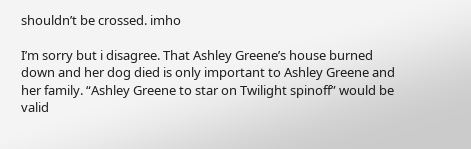shouldn’t be crossed. imho

I’m sorry but i disagree. That Ashley Greene’s house burned down and her dog died is only important to Ashley Greene and her family. “Ashley Greene to star on Twilight spinoff” would be valid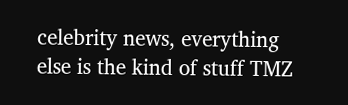celebrity news, everything else is the kind of stuff TMZ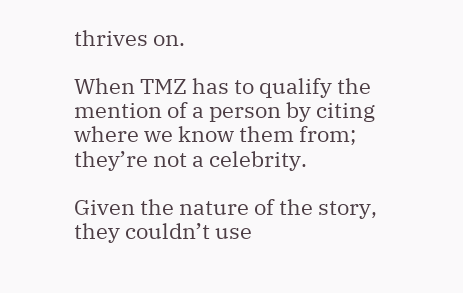thrives on.

When TMZ has to qualify the mention of a person by citing where we know them from; they’re not a celebrity.

Given the nature of the story, they couldn’t use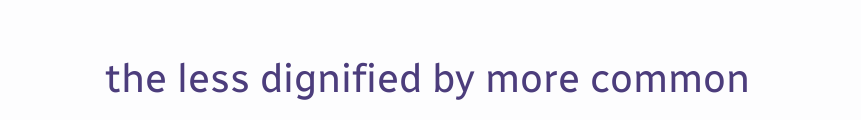the less dignified by more common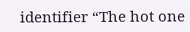identifier “The hot one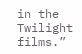in the Twilight films.”